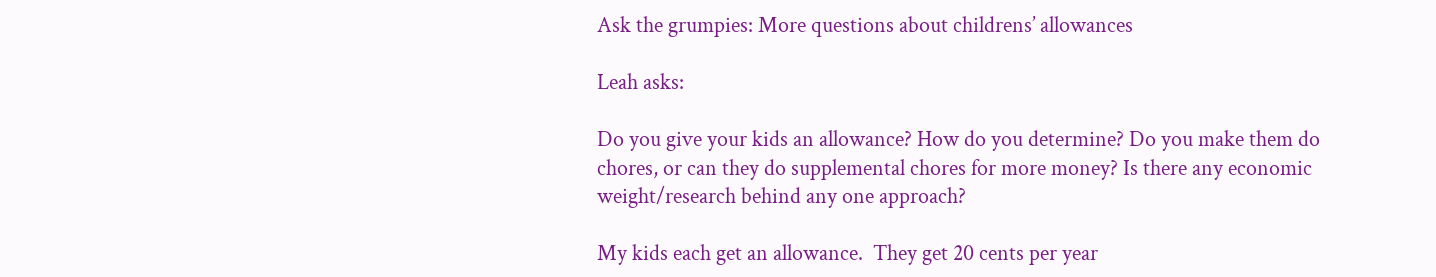Ask the grumpies: More questions about childrens’ allowances

Leah asks:

Do you give your kids an allowance? How do you determine? Do you make them do chores, or can they do supplemental chores for more money? Is there any economic weight/research behind any one approach?

My kids each get an allowance.  They get 20 cents per year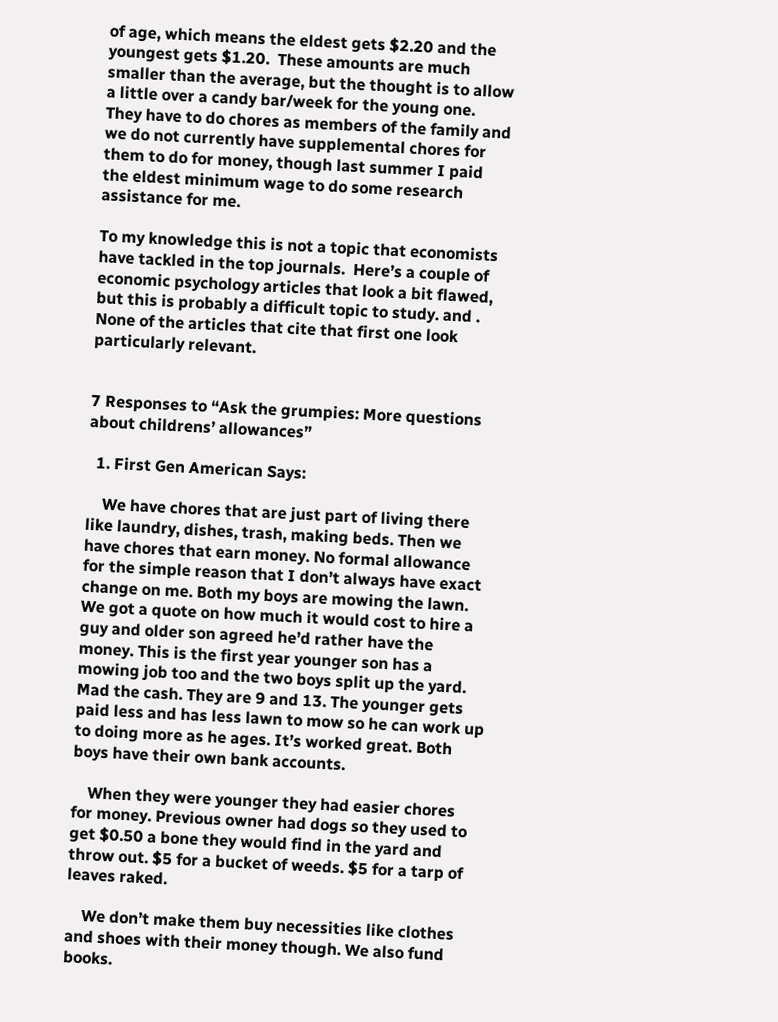of age, which means the eldest gets $2.20 and the youngest gets $1.20.  These amounts are much smaller than the average, but the thought is to allow a little over a candy bar/week for the young one.  They have to do chores as members of the family and we do not currently have supplemental chores for them to do for money, though last summer I paid the eldest minimum wage to do some research assistance for me.

To my knowledge this is not a topic that economists have tackled in the top journals.  Here’s a couple of economic psychology articles that look a bit flawed, but this is probably a difficult topic to study. and .  None of the articles that cite that first one look particularly relevant.


7 Responses to “Ask the grumpies: More questions about childrens’ allowances”

  1. First Gen American Says:

    We have chores that are just part of living there like laundry, dishes, trash, making beds. Then we have chores that earn money. No formal allowance for the simple reason that I don’t always have exact change on me. Both my boys are mowing the lawn. We got a quote on how much it would cost to hire a guy and older son agreed he’d rather have the money. This is the first year younger son has a mowing job too and the two boys split up the yard. Mad the cash. They are 9 and 13. The younger gets paid less and has less lawn to mow so he can work up to doing more as he ages. It’s worked great. Both boys have their own bank accounts.

    When they were younger they had easier chores for money. Previous owner had dogs so they used to get $0.50 a bone they would find in the yard and throw out. $5 for a bucket of weeds. $5 for a tarp of leaves raked.

    We don’t make them buy necessities like clothes and shoes with their money though. We also fund books.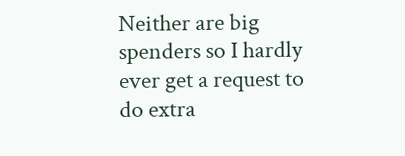Neither are big spenders so I hardly ever get a request to do extra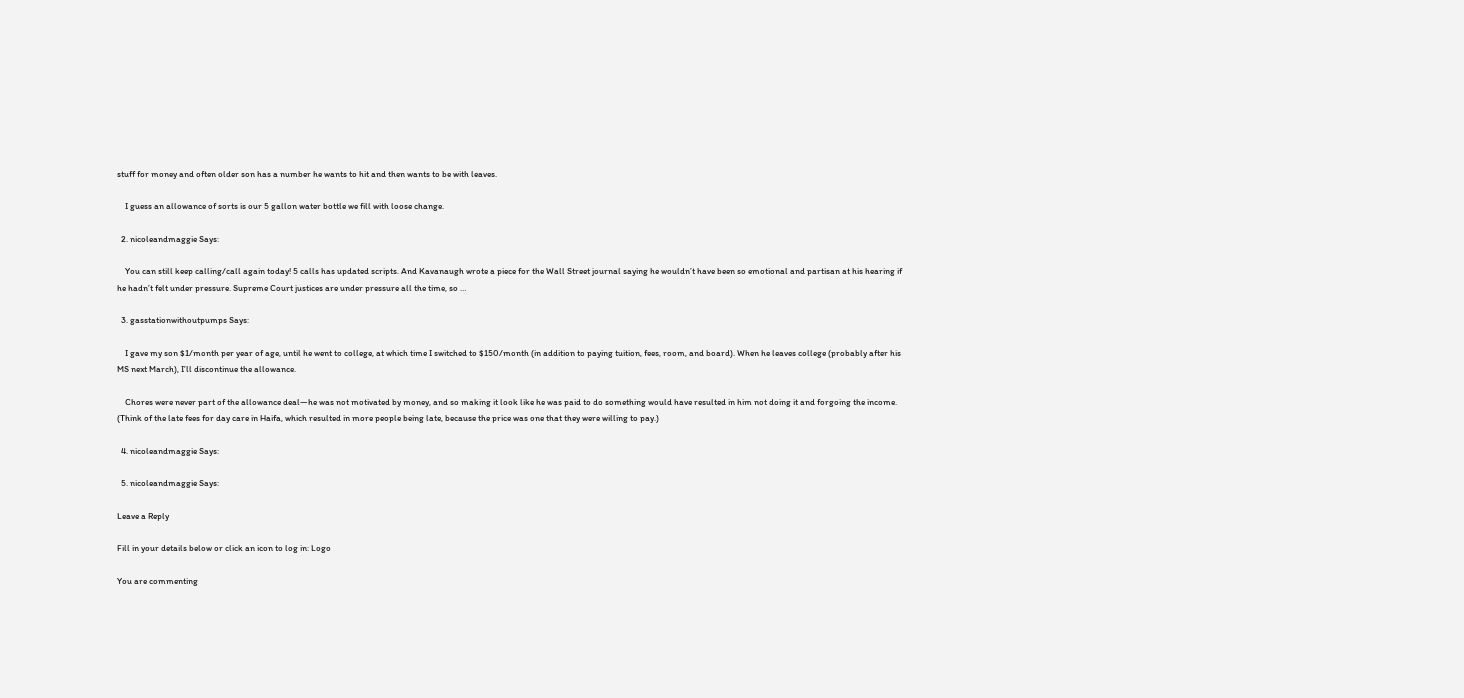stuff for money and often older son has a number he wants to hit and then wants to be with leaves.

    I guess an allowance of sorts is our 5 gallon water bottle we fill with loose change.

  2. nicoleandmaggie Says:

    You can still keep calling/call again today! 5 calls has updated scripts. And Kavanaugh wrote a piece for the Wall Street journal saying he wouldn’t have been so emotional and partisan at his hearing if he hadn’t felt under pressure. Supreme Court justices are under pressure all the time, so …

  3. gasstationwithoutpumps Says:

    I gave my son $1/month per year of age, until he went to college, at which time I switched to $150/month (in addition to paying tuition, fees, room, and board). When he leaves college (probably after his MS next March), I’ll discontinue the allowance.

    Chores were never part of the allowance deal—he was not motivated by money, and so making it look like he was paid to do something would have resulted in him not doing it and forgoing the income. (Think of the late fees for day care in Haifa, which resulted in more people being late, because the price was one that they were willing to pay.)

  4. nicoleandmaggie Says:

  5. nicoleandmaggie Says:

Leave a Reply

Fill in your details below or click an icon to log in: Logo

You are commenting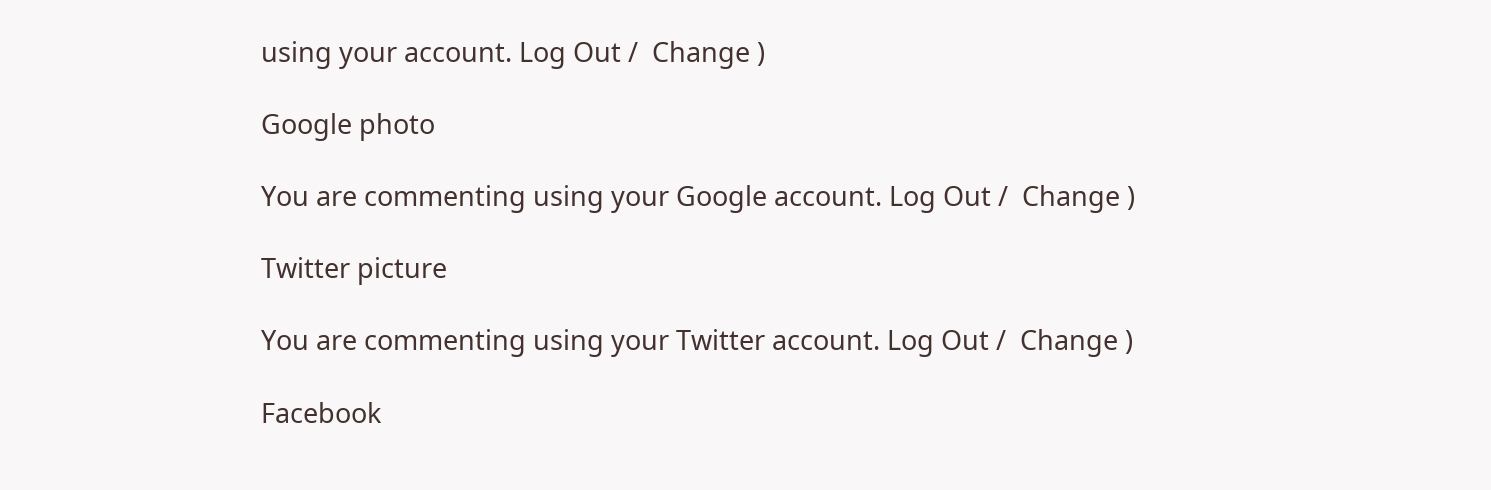using your account. Log Out /  Change )

Google photo

You are commenting using your Google account. Log Out /  Change )

Twitter picture

You are commenting using your Twitter account. Log Out /  Change )

Facebook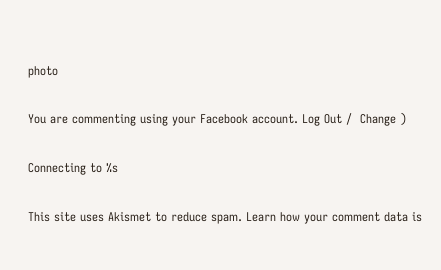photo

You are commenting using your Facebook account. Log Out /  Change )

Connecting to %s

This site uses Akismet to reduce spam. Learn how your comment data is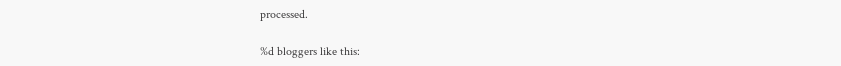processed.

%d bloggers like this: